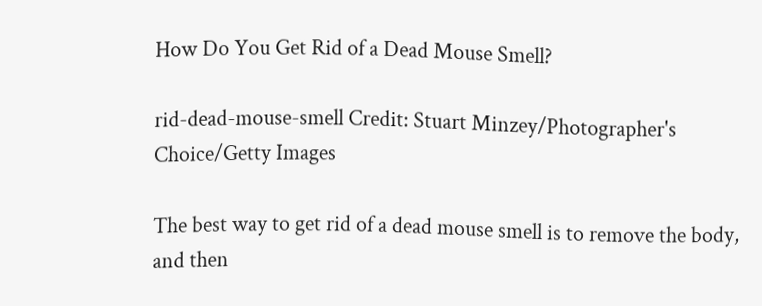How Do You Get Rid of a Dead Mouse Smell?

rid-dead-mouse-smell Credit: Stuart Minzey/Photographer's Choice/Getty Images

The best way to get rid of a dead mouse smell is to remove the body, and then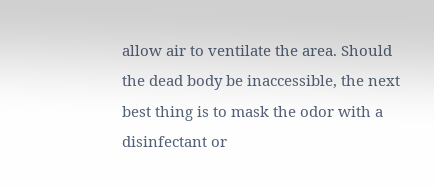allow air to ventilate the area. Should the dead body be inaccessible, the next best thing is to mask the odor with a disinfectant or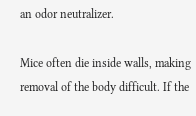an odor neutralizer.

Mice often die inside walls, making removal of the body difficult. If the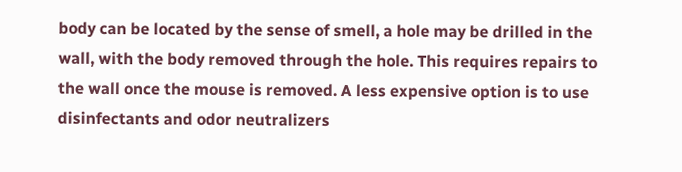body can be located by the sense of smell, a hole may be drilled in the wall, with the body removed through the hole. This requires repairs to the wall once the mouse is removed. A less expensive option is to use disinfectants and odor neutralizers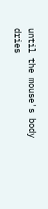until the mouse's body dries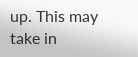up. This may take in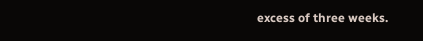excess of three weeks.